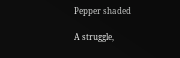Pepper shaded

A struggle,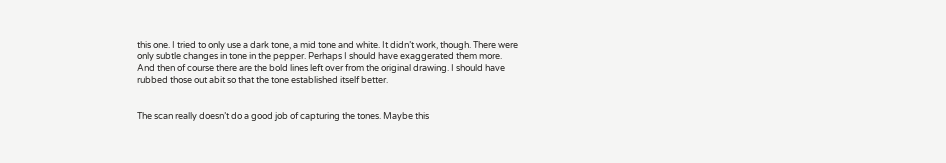this one. I tried to only use a dark tone, a mid tone and white. It didn’t work, though. There were only subtle changes in tone in the pepper. Perhaps I should have exaggerated them more. And then of course there are the bold lines left over from the original drawing. I should have rubbed those out abit so that the tone established itself better.


The scan really doesn’t do a good job of capturing the tones. Maybe this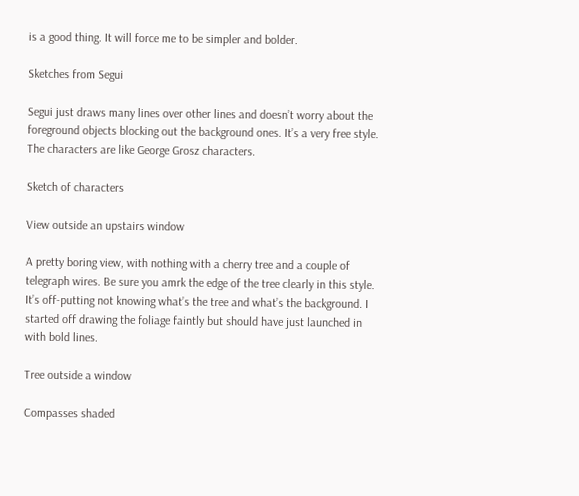is a good thing. It will force me to be simpler and bolder.

Sketches from Segui

Segui just draws many lines over other lines and doesn’t worry about the foreground objects blocking out the background ones. It’s a very free style. The characters are like George Grosz characters.

Sketch of characters

View outside an upstairs window

A pretty boring view, with nothing with a cherry tree and a couple of telegraph wires. Be sure you amrk the edge of the tree clearly in this style. It’s off-putting not knowing what’s the tree and what’s the background. I started off drawing the foliage faintly but should have just launched in with bold lines.

Tree outside a window

Compasses shaded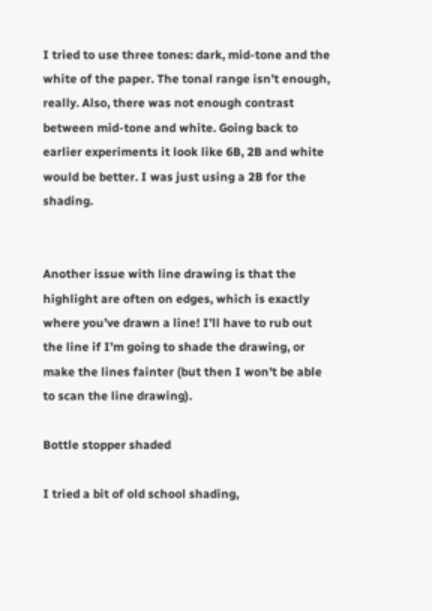I tried to use three tones: dark, mid-tone and the white of the paper. The tonal range isn’t enough, really. Also, there was not enough contrast between mid-tone and white. Going back to earlier experiments it look like 6B, 2B and white would be better. I was just using a 2B for the shading.


Another issue with line drawing is that the highlight are often on edges, which is exactly where you’ve drawn a line! I’ll have to rub out the line if I’m going to shade the drawing, or make the lines fainter (but then I won’t be able to scan the line drawing).

Bottle stopper shaded

I tried a bit of old school shading,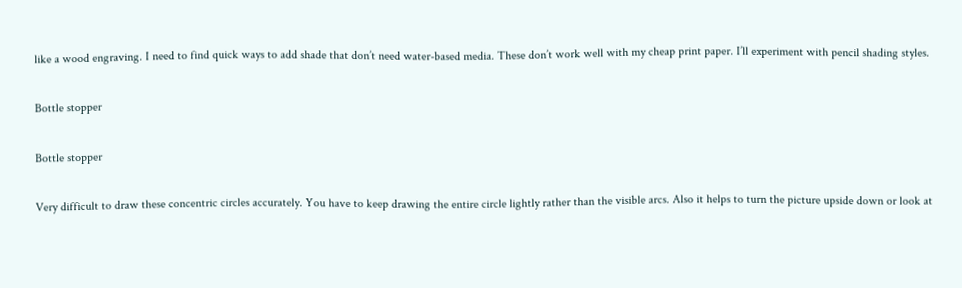like a wood engraving. I need to find quick ways to add shade that don’t need water-based media. These don’t work well with my cheap print paper. I’ll experiment with pencil shading styles.

Bottle stopper

Bottle stopper

Very difficult to draw these concentric circles accurately. You have to keep drawing the entire circle lightly rather than the visible arcs. Also it helps to turn the picture upside down or look at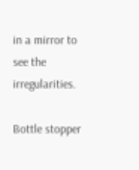in a mirror to see the irregularities.

Bottle stopper